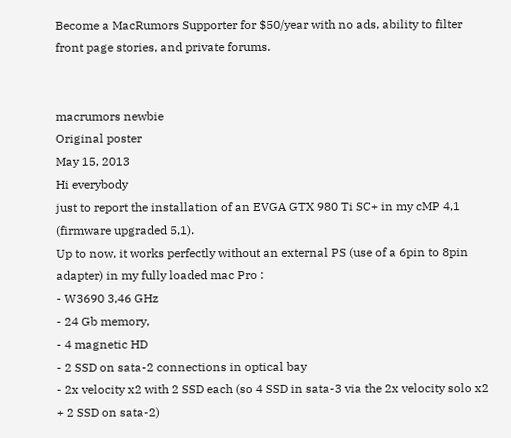Become a MacRumors Supporter for $50/year with no ads, ability to filter front page stories, and private forums.


macrumors newbie
Original poster
May 15, 2013
Hi everybody
just to report the installation of an EVGA GTX 980 Ti SC+ in my cMP 4,1 (firmware upgraded 5,1).
Up to now, it works perfectly without an external PS (use of a 6pin to 8pin adapter) in my fully loaded mac Pro :
- W3690 3,46 GHz
- 24 Gb memory,
- 4 magnetic HD
- 2 SSD on sata-2 connections in optical bay
- 2x velocity x2 with 2 SSD each (so 4 SSD in sata-3 via the 2x velocity solo x2 + 2 SSD on sata-2)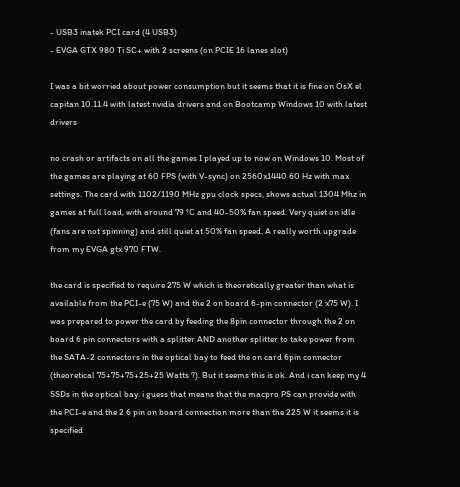- USB3 inatek PCI card (4 USB3)
- EVGA GTX 980 Ti SC+ with 2 screens (on PCIE 16 lanes slot)

I was a bit worried about power consumption but it seems that it is fine on OsX el capitan 10.11.4 with latest nvidia drivers and on Bootcamp Windows 10 with latest drivers

no crash or artifacts on all the games I played up to now on Windows 10. Most of the games are playing at 60 FPS (with V-sync) on 2560x1440 60 Hz with max settings. The card with 1102/1190 MHz gpu clock specs, shows actual 1304 Mhz in games at full load, with around 79 °C and 40-50% fan speed. Very quiet on idle (fans are not spinning) and still quiet at 50% fan speed. A really worth upgrade from my EVGA gtx 970 FTW.

the card is specified to require 275 W which is theoretically greater than what is available from the PCI-e (75 W) and the 2 on board 6-pin connector (2 x75 W). I was prepared to power the card by feeding the 8pin connector through the 2 on board 6 pin connectors with a splitter AND another splitter to take power from the SATA-2 connectors in the optical bay to feed the on card 6pin connector (theoretical 75+75+75+25+25 Watts ?). But it seems this is ok. And i can keep my 4 SSDs in the optical bay. i guess that means that the macpro PS can provide with the PCI-e and the 2 6 pin on board connection more than the 225 W it seems it is specified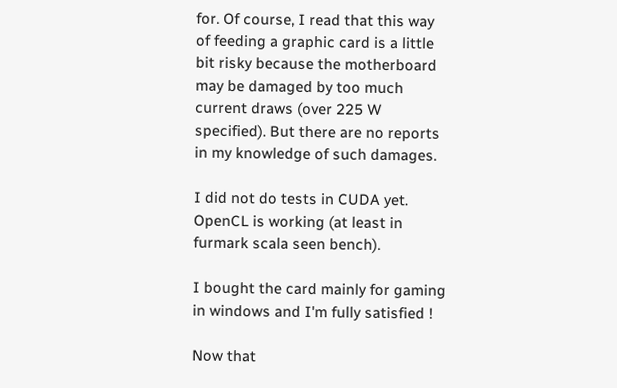for. Of course, I read that this way of feeding a graphic card is a little bit risky because the motherboard may be damaged by too much current draws (over 225 W specified). But there are no reports in my knowledge of such damages.

I did not do tests in CUDA yet. OpenCL is working (at least in furmark scala seen bench).

I bought the card mainly for gaming in windows and I'm fully satisfied !

Now that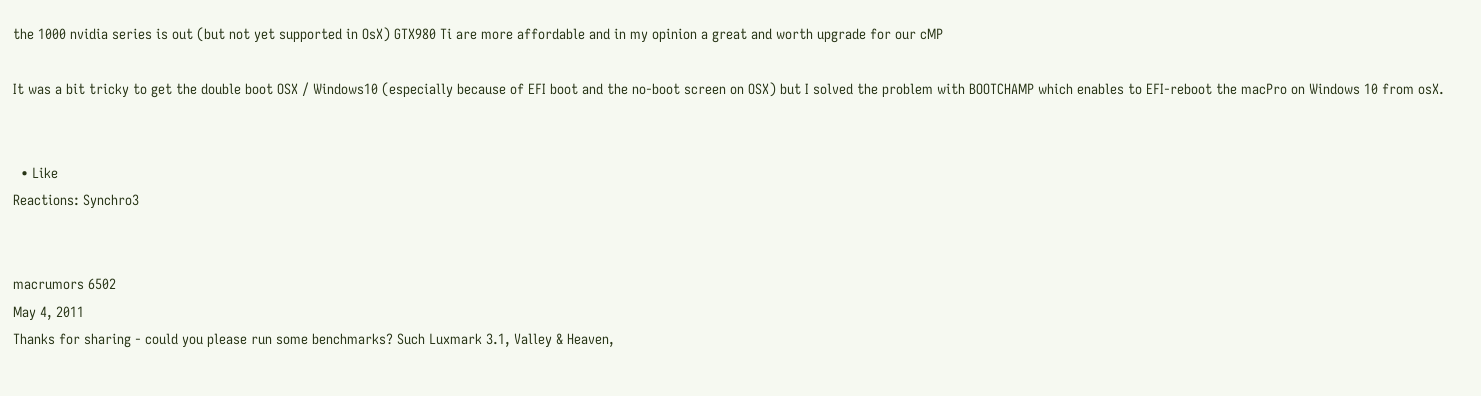the 1000 nvidia series is out (but not yet supported in OsX) GTX980 Ti are more affordable and in my opinion a great and worth upgrade for our cMP

It was a bit tricky to get the double boot OSX / Windows10 (especially because of EFI boot and the no-boot screen on OSX) but I solved the problem with BOOTCHAMP which enables to EFI-reboot the macPro on Windows 10 from osX.


  • Like
Reactions: Synchro3


macrumors 6502
May 4, 2011
Thanks for sharing - could you please run some benchmarks? Such Luxmark 3.1, Valley & Heaven,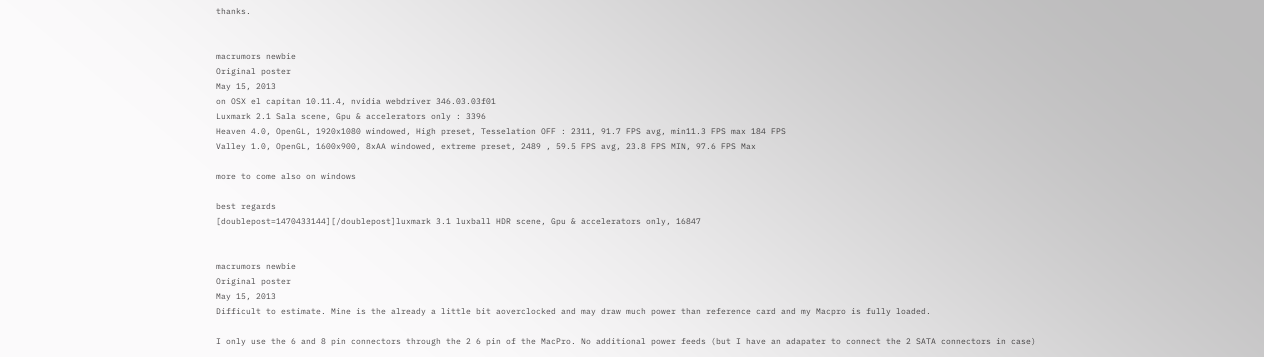thanks.


macrumors newbie
Original poster
May 15, 2013
on OSX el capitan 10.11.4, nvidia webdriver 346.03.03f01
Luxmark 2.1 Sala scene, Gpu & accelerators only : 3396
Heaven 4.0, OpenGL, 1920x1080 windowed, High preset, Tesselation OFF : 2311, 91.7 FPS avg, min11.3 FPS max 184 FPS
Valley 1.0, OpenGL, 1600x900, 8xAA windowed, extreme preset, 2489 , 59.5 FPS avg, 23.8 FPS MIN, 97.6 FPS Max

more to come also on windows

best regards
[doublepost=1470433144][/doublepost]luxmark 3.1 luxball HDR scene, Gpu & accelerators only, 16847


macrumors newbie
Original poster
May 15, 2013
Difficult to estimate. Mine is the already a little bit aoverclocked and may draw much power than reference card and my Macpro is fully loaded.

I only use the 6 and 8 pin connectors through the 2 6 pin of the MacPro. No additional power feeds (but I have an adapater to connect the 2 SATA connectors in case)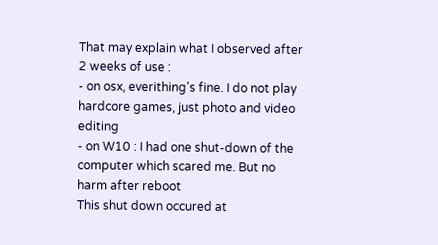That may explain what I observed after 2 weeks of use :
- on osx, everithing's fine. I do not play hardcore games, just photo and video editing
- on W10 : I had one shut-down of the computer which scared me. But no harm after reboot
This shut down occured at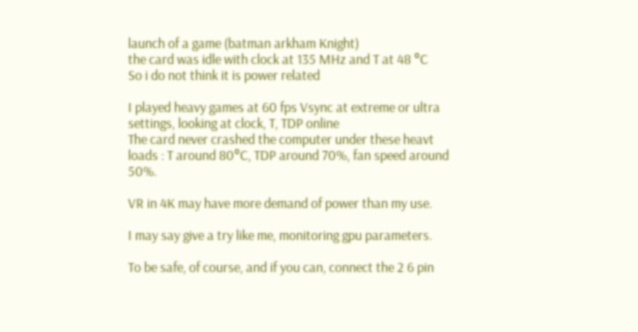launch of a game (batman arkham Knight)
the card was idle with clock at 135 MHz and T at 48 °C
So i do not think it is power related

I played heavy games at 60 fps Vsync at extreme or ultra settings, looking at clock, T, TDP online
The card never crashed the computer under these heavt loads : T around 80°C, TDP around 70%, fan speed around 50%.

VR in 4K may have more demand of power than my use.

I may say give a try like me, monitoring gpu parameters.

To be safe, of course, and if you can, connect the 2 6 pin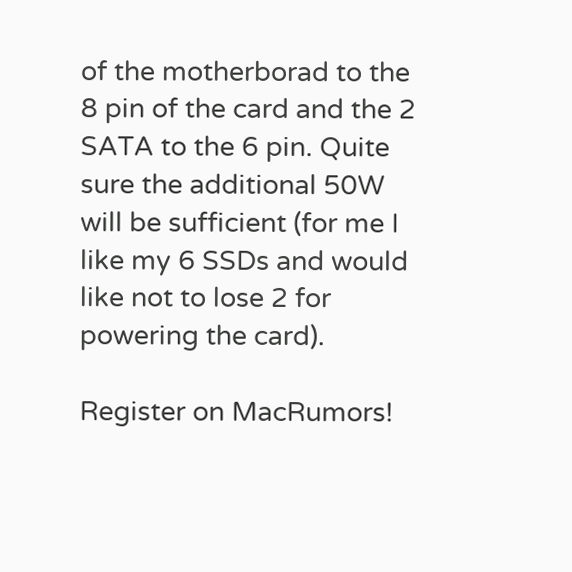of the motherborad to the 8 pin of the card and the 2 SATA to the 6 pin. Quite sure the additional 50W will be sufficient (for me I like my 6 SSDs and would like not to lose 2 for powering the card).

Register on MacRumors!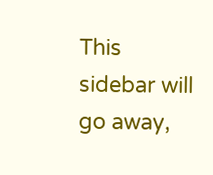This sidebar will go away,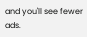and you'll see fewer ads.